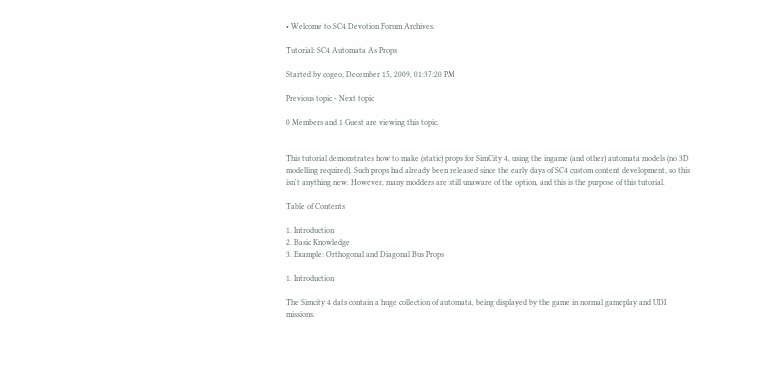• Welcome to SC4 Devotion Forum Archives.

Tutorial: SC4 Automata As Props

Started by cogeo, December 15, 2009, 01:37:20 PM

Previous topic - Next topic

0 Members and 1 Guest are viewing this topic.


This tutorial demonstrates how to make (static) props for SimCity 4, using the ingame (and other) automata models (no 3D modelling required). Such props had already been released since the early days of SC4 custom content development, so this isn't anything new. However, many modders are still unaware of the option, and this is the purpose of this tutorial.

Table of Contents

1. Introduction
2. Basic Knowledge
3. Example: Orthogonal and Diagonal Bus Props

1. Introduction

The Simcity 4 dats contain a huge collection of automata, being displayed by the game in normal gameplay and UDI missions.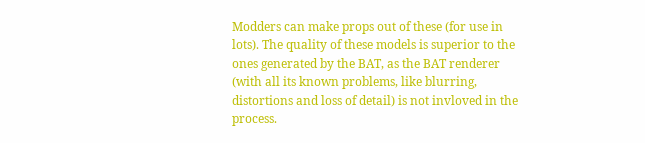Modders can make props out of these (for use in lots). The quality of these models is superior to the ones generated by the BAT, as the BAT renderer (with all its known problems, like blurring, distortions and loss of detail) is not invloved in the process.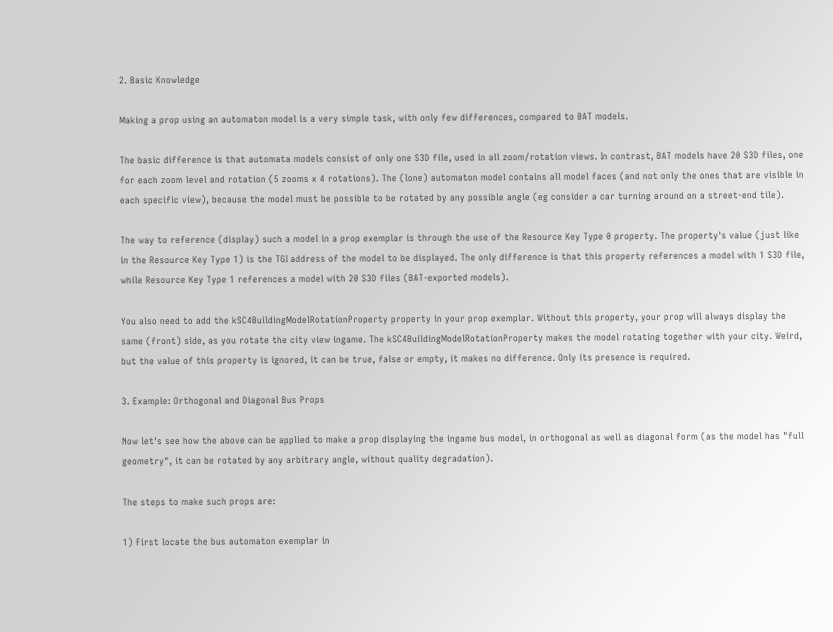2. Basic Knowledge

Making a prop using an automaton model is a very simple task, with only few differences, compared to BAT models.

The basic difference is that automata models consist of only one S3D file, used in all zoom/rotation views. In contrast, BAT models have 20 S3D files, one for each zoom level and rotation (5 zooms x 4 rotations). The (lone) automaton model contains all model faces (and not only the ones that are visible in each specific view), because the model must be possible to be rotated by any possible angle (eg consider a car turning around on a street-end tile).

The way to reference (display) such a model in a prop exemplar is through the use of the Resource Key Type 0 property. The property's value (just like in the Resource Key Type 1) is the TGI address of the model to be displayed. The only difference is that this property references a model with 1 S3D file, while Resource Key Type 1 references a model with 20 S3D files (BAT-exported models).

You also need to add the kSC4BuildingModelRotationProperty property in your prop exemplar. Without this property, your prop will always display the same (front) side, as you rotate the city view ingame. The kSC4BuildingModelRotationProperty makes the model rotating together with your city. Weird, but the value of this property is ignored, it can be true, false or empty, it makes no difference. Only its presence is required.

3. Example: Orthogonal and Diagonal Bus Props

Now let's see how the above can be applied to make a prop displaying the ingame bus model, in orthogonal as well as diagonal form (as the model has "full geometry", it can be rotated by any arbitrary angle, without quality degradation).

The steps to make such props are:

1) First locate the bus automaton exemplar in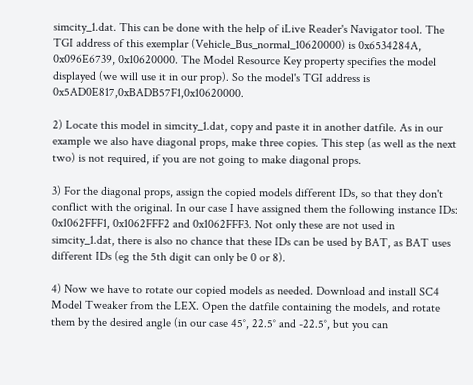simcity_1.dat. This can be done with the help of iLive Reader's Navigator tool. The TGI address of this exemplar (Vehicle_Bus_normal_10620000) is 0x6534284A, 0x096E6739, 0x10620000. The Model Resource Key property specifies the model displayed (we will use it in our prop). So the model's TGI address is 0x5AD0E817,0xBADB57F1,0x10620000.

2) Locate this model in simcity_1.dat, copy and paste it in another datfile. As in our example we also have diagonal props, make three copies. This step (as well as the next two) is not required, if you are not going to make diagonal props.

3) For the diagonal props, assign the copied models different IDs, so that they don't conflict with the original. In our case I have assigned them the following instance IDs: 0x1062FFF1, 0x1062FFF2 and 0x1062FFF3. Not only these are not used in simcity_1.dat, there is also no chance that these IDs can be used by BAT, as BAT uses different IDs (eg the 5th digit can only be 0 or 8).

4) Now we have to rotate our copied models as needed. Download and install SC4 Model Tweaker from the LEX. Open the datfile containing the models, and rotate them by the desired angle (in our case 45°, 22.5° and -22.5°, but you can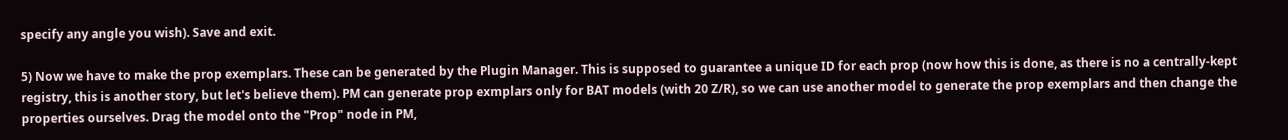specify any angle you wish). Save and exit.

5) Now we have to make the prop exemplars. These can be generated by the Plugin Manager. This is supposed to guarantee a unique ID for each prop (now how this is done, as there is no a centrally-kept registry, this is another story, but let's believe them). PM can generate prop exmplars only for BAT models (with 20 Z/R), so we can use another model to generate the prop exemplars and then change the properties ourselves. Drag the model onto the "Prop" node in PM,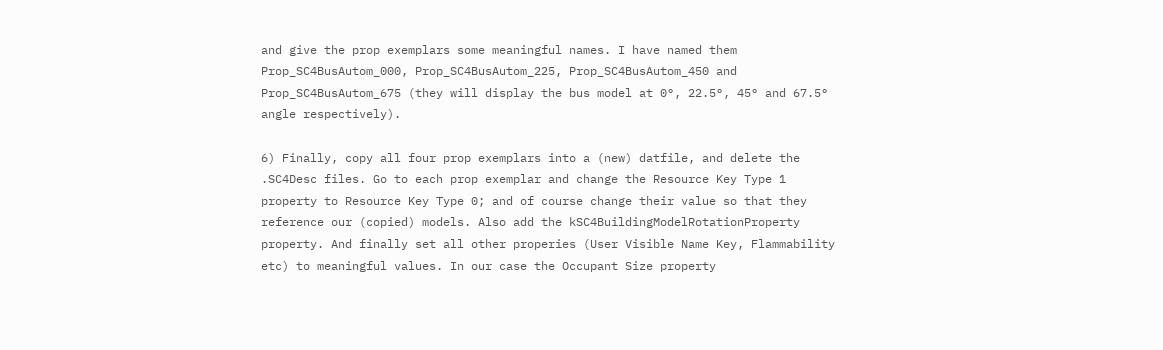and give the prop exemplars some meaningful names. I have named them Prop_SC4BusAutom_000, Prop_SC4BusAutom_225, Prop_SC4BusAutom_450 and Prop_SC4BusAutom_675 (they will display the bus model at 0°, 22.5°, 45° and 67.5° angle respectively).

6) Finally, copy all four prop exemplars into a (new) datfile, and delete the .SC4Desc files. Go to each prop exemplar and change the Resource Key Type 1 property to Resource Key Type 0; and of course change their value so that they reference our (copied) models. Also add the kSC4BuildingModelRotationProperty property. And finally set all other properies (User Visible Name Key, Flammability etc) to meaningful values. In our case the Occupant Size property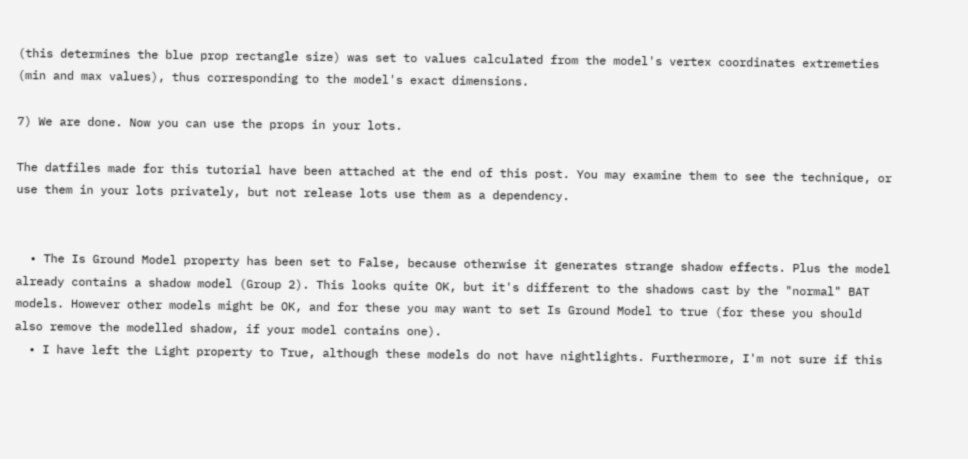(this determines the blue prop rectangle size) was set to values calculated from the model's vertex coordinates extremeties (min and max values), thus corresponding to the model's exact dimensions.

7) We are done. Now you can use the props in your lots.

The datfiles made for this tutorial have been attached at the end of this post. You may examine them to see the technique, or use them in your lots privately, but not release lots use them as a dependency.


  • The Is Ground Model property has been set to False, because otherwise it generates strange shadow effects. Plus the model already contains a shadow model (Group 2). This looks quite OK, but it's different to the shadows cast by the "normal" BAT models. However other models might be OK, and for these you may want to set Is Ground Model to true (for these you should also remove the modelled shadow, if your model contains one).
  • I have left the Light property to True, although these models do not have nightlights. Furthermore, I'm not sure if this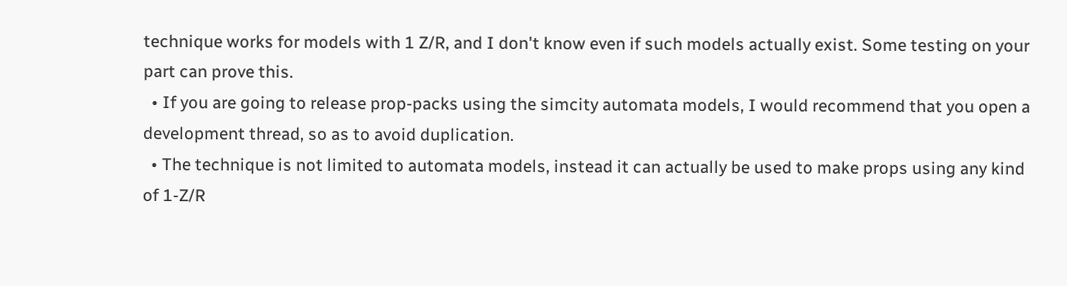technique works for models with 1 Z/R, and I don't know even if such models actually exist. Some testing on your part can prove this.
  • If you are going to release prop-packs using the simcity automata models, I would recommend that you open a development thread, so as to avoid duplication.
  • The technique is not limited to automata models, instead it can actually be used to make props using any kind of 1-Z/R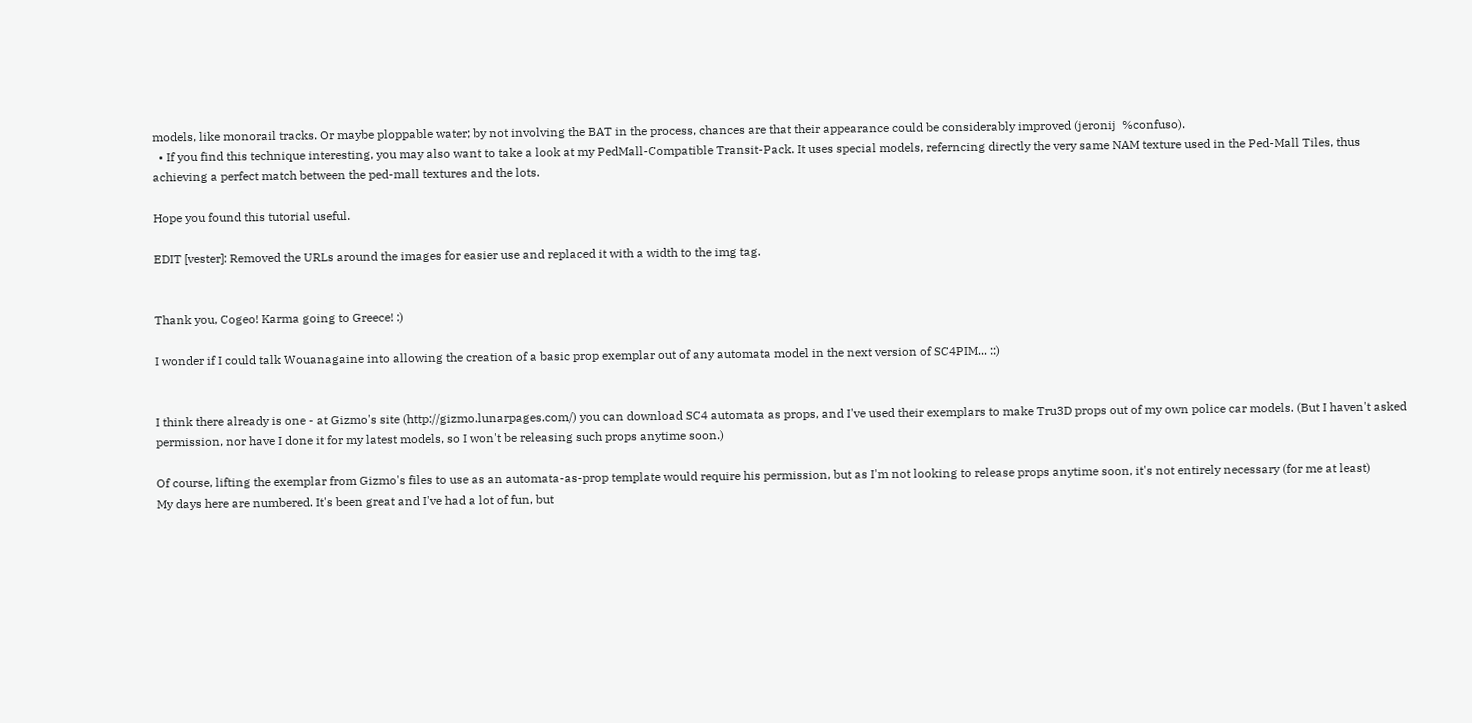models, like monorail tracks. Or maybe ploppable water; by not involving the BAT in the process, chances are that their appearance could be considerably improved (jeronij  %confuso).
  • If you find this technique interesting, you may also want to take a look at my PedMall-Compatible Transit-Pack. It uses special models, referncing directly the very same NAM texture used in the Ped-Mall Tiles, thus achieving a perfect match between the ped-mall textures and the lots.

Hope you found this tutorial useful.

EDIT [vester]: Removed the URLs around the images for easier use and replaced it with a width to the img tag.


Thank you, Cogeo! Karma going to Greece! :)

I wonder if I could talk Wouanagaine into allowing the creation of a basic prop exemplar out of any automata model in the next version of SC4PIM... ::)


I think there already is one - at Gizmo's site (http://gizmo.lunarpages.com/) you can download SC4 automata as props, and I've used their exemplars to make Tru3D props out of my own police car models. (But I haven't asked permission, nor have I done it for my latest models, so I won't be releasing such props anytime soon.)

Of course, lifting the exemplar from Gizmo's files to use as an automata-as-prop template would require his permission, but as I'm not looking to release props anytime soon, it's not entirely necessary (for me at least)
My days here are numbered. It's been great and I've had a lot of fun, but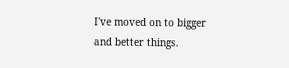I've moved on to bigger and better things.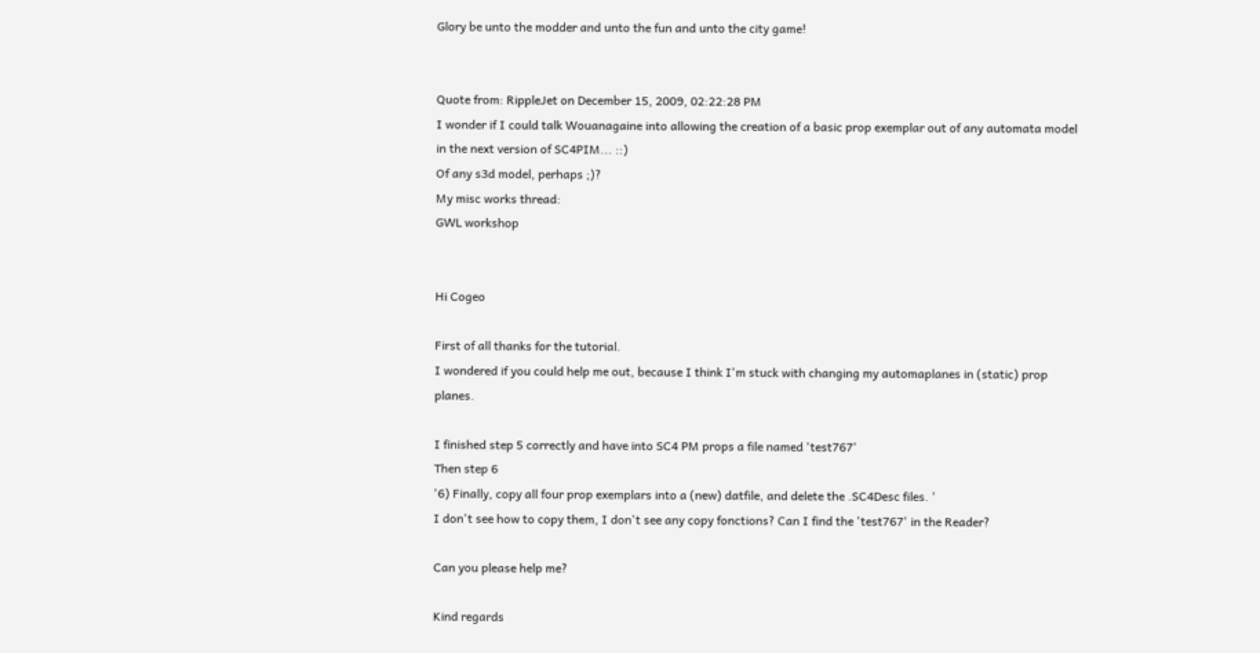Glory be unto the modder and unto the fun and unto the city game!


Quote from: RippleJet on December 15, 2009, 02:22:28 PM
I wonder if I could talk Wouanagaine into allowing the creation of a basic prop exemplar out of any automata model in the next version of SC4PIM... ::)
Of any s3d model, perhaps ;)?
My misc works thread:
GWL workshop


Hi Cogeo

First of all thanks for the tutorial.
I wondered if you could help me out, because I think I'm stuck with changing my automaplanes in (static) prop planes.

I finished step 5 correctly and have into SC4 PM props a file named 'test767'
Then step 6
'6) Finally, copy all four prop exemplars into a (new) datfile, and delete the .SC4Desc files. '
I don't see how to copy them, I don't see any copy fonctions? Can I find the 'test767' in the Reader?

Can you please help me?

Kind regards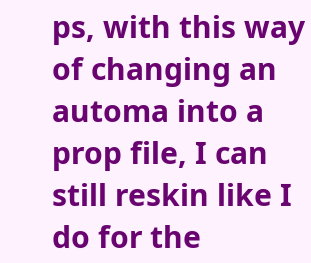ps, with this way of changing an automa into a prop file, I can still reskin like I do for the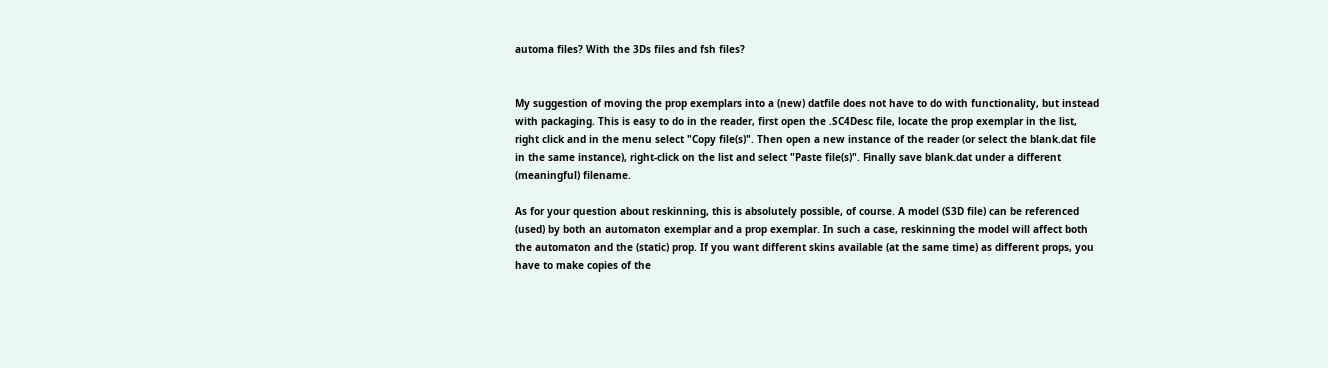automa files? With the 3Ds files and fsh files?


My suggestion of moving the prop exemplars into a (new) datfile does not have to do with functionality, but instead with packaging. This is easy to do in the reader, first open the .SC4Desc file, locate the prop exemplar in the list, right click and in the menu select "Copy file(s)". Then open a new instance of the reader (or select the blank.dat file in the same instance), right-click on the list and select "Paste file(s)". Finally save blank.dat under a different (meaningful) filename.

As for your question about reskinning, this is absolutely possible, of course. A model (S3D file) can be referenced (used) by both an automaton exemplar and a prop exemplar. In such a case, reskinning the model will affect both the automaton and the (static) prop. If you want different skins available (at the same time) as different props, you have to make copies of the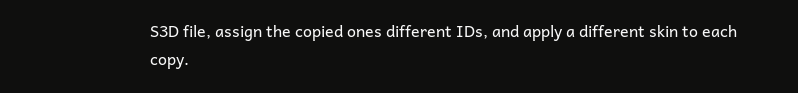S3D file, assign the copied ones different IDs, and apply a different skin to each copy.